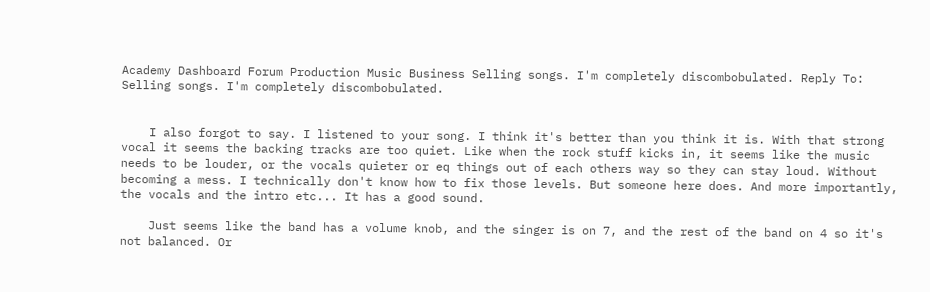Academy Dashboard Forum Production Music Business Selling songs. I'm completely discombobulated. Reply To: Selling songs. I'm completely discombobulated.


    I also forgot to say. I listened to your song. I think it's better than you think it is. With that strong vocal it seems the backing tracks are too quiet. Like when the rock stuff kicks in, it seems like the music needs to be louder, or the vocals quieter or eq things out of each others way so they can stay loud. Without becoming a mess. I technically don't know how to fix those levels. But someone here does. And more importantly, the vocals and the intro etc... It has a good sound.

    Just seems like the band has a volume knob, and the singer is on 7, and the rest of the band on 4 so it's not balanced. Or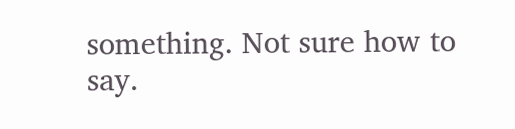something. Not sure how to say.